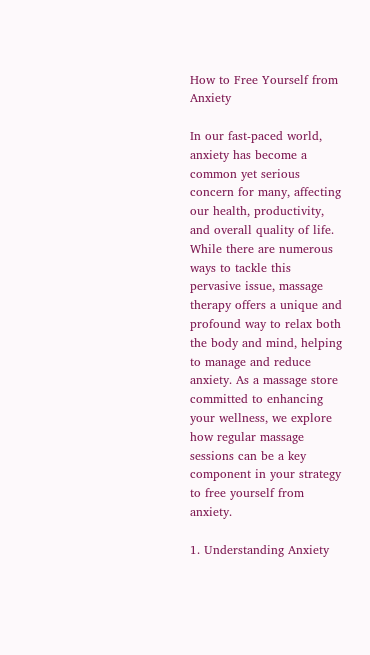How to Free Yourself from Anxiety

In our fast-paced world, anxiety has become a common yet serious concern for many, affecting our health, productivity, and overall quality of life. While there are numerous ways to tackle this pervasive issue, massage therapy offers a unique and profound way to relax both the body and mind, helping to manage and reduce anxiety. As a massage store committed to enhancing your wellness, we explore how regular massage sessions can be a key component in your strategy to free yourself from anxiety.

1. Understanding Anxiety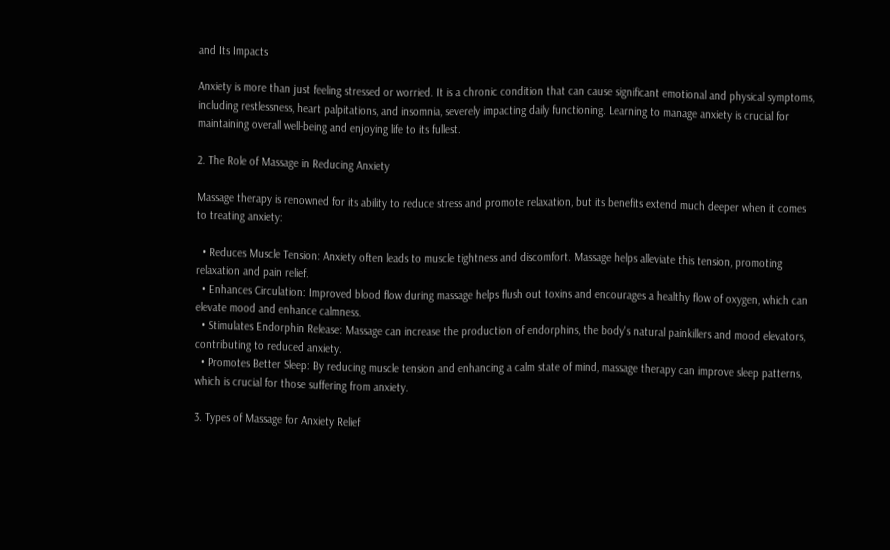and Its Impacts

Anxiety is more than just feeling stressed or worried. It is a chronic condition that can cause significant emotional and physical symptoms, including restlessness, heart palpitations, and insomnia, severely impacting daily functioning. Learning to manage anxiety is crucial for maintaining overall well-being and enjoying life to its fullest.

2. The Role of Massage in Reducing Anxiety

Massage therapy is renowned for its ability to reduce stress and promote relaxation, but its benefits extend much deeper when it comes to treating anxiety:

  • Reduces Muscle Tension: Anxiety often leads to muscle tightness and discomfort. Massage helps alleviate this tension, promoting relaxation and pain relief.
  • Enhances Circulation: Improved blood flow during massage helps flush out toxins and encourages a healthy flow of oxygen, which can elevate mood and enhance calmness.
  • Stimulates Endorphin Release: Massage can increase the production of endorphins, the body's natural painkillers and mood elevators, contributing to reduced anxiety.
  • Promotes Better Sleep: By reducing muscle tension and enhancing a calm state of mind, massage therapy can improve sleep patterns, which is crucial for those suffering from anxiety.

3. Types of Massage for Anxiety Relief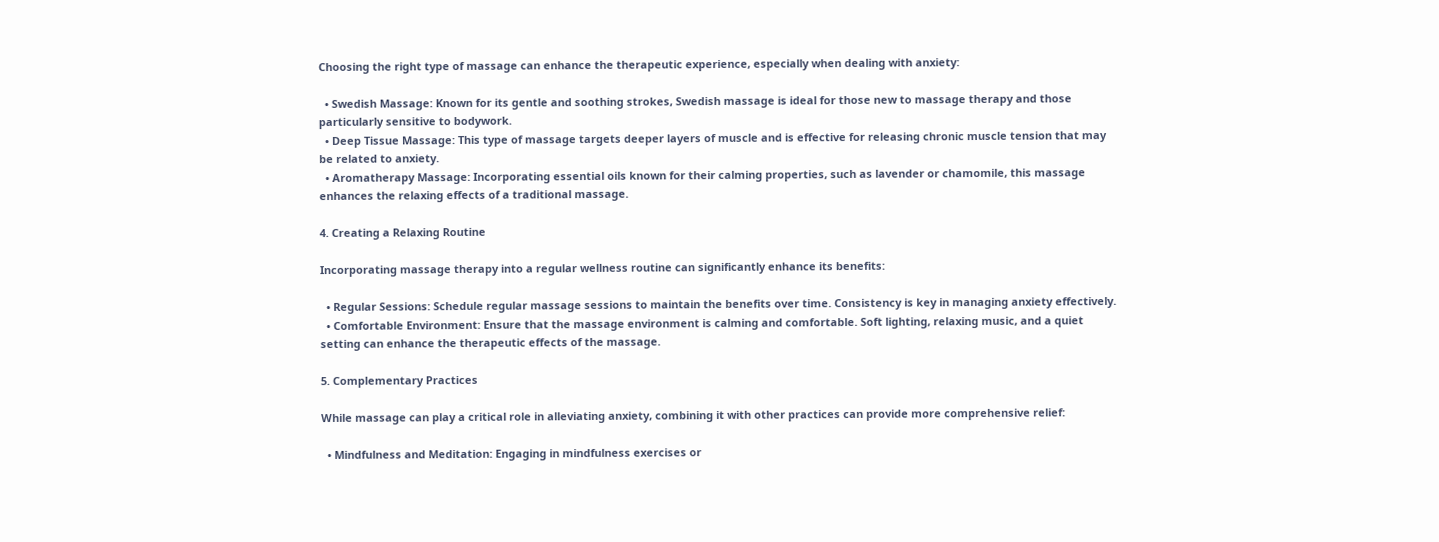Choosing the right type of massage can enhance the therapeutic experience, especially when dealing with anxiety:

  • Swedish Massage: Known for its gentle and soothing strokes, Swedish massage is ideal for those new to massage therapy and those particularly sensitive to bodywork.
  • Deep Tissue Massage: This type of massage targets deeper layers of muscle and is effective for releasing chronic muscle tension that may be related to anxiety.
  • Aromatherapy Massage: Incorporating essential oils known for their calming properties, such as lavender or chamomile, this massage enhances the relaxing effects of a traditional massage.

4. Creating a Relaxing Routine

Incorporating massage therapy into a regular wellness routine can significantly enhance its benefits:

  • Regular Sessions: Schedule regular massage sessions to maintain the benefits over time. Consistency is key in managing anxiety effectively.
  • Comfortable Environment: Ensure that the massage environment is calming and comfortable. Soft lighting, relaxing music, and a quiet setting can enhance the therapeutic effects of the massage.

5. Complementary Practices

While massage can play a critical role in alleviating anxiety, combining it with other practices can provide more comprehensive relief:

  • Mindfulness and Meditation: Engaging in mindfulness exercises or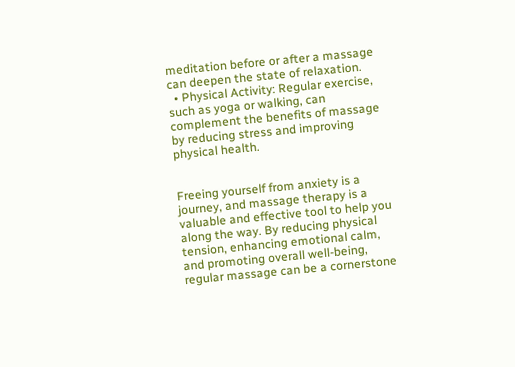meditation before or after a massage can deepen the state of relaxation.
  • Physical Activity: Regular exercise, such as yoga or walking, can complement the benefits of massage by reducing stress and improving physical health.


Freeing yourself from anxiety is a journey, and massage therapy is a valuable and effective tool to help you along the way. By reducing physical tension, enhancing emotional calm, and promoting overall well-being, regular massage can be a cornerstone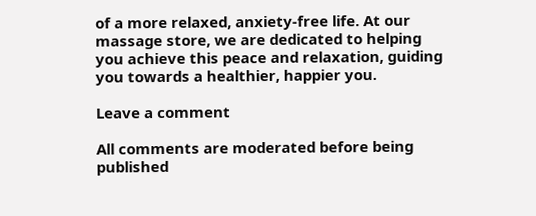of a more relaxed, anxiety-free life. At our massage store, we are dedicated to helping you achieve this peace and relaxation, guiding you towards a healthier, happier you.

Leave a comment

All comments are moderated before being published